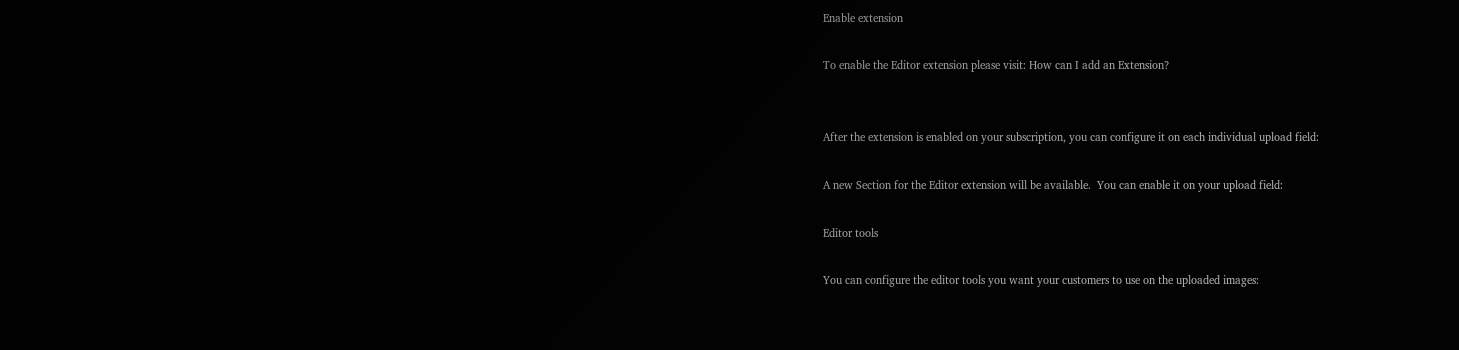Enable extension

To enable the Editor extension please visit: How can I add an Extension?


After the extension is enabled on your subscription, you can configure it on each individual upload field:

A new Section for the Editor extension will be available.  You can enable it on your upload field:

Editor tools

You can configure the editor tools you want your customers to use on the uploaded images: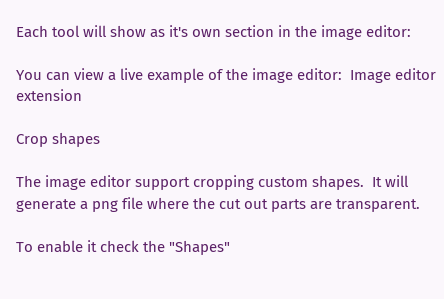Each tool will show as it's own section in the image editor:

You can view a live example of the image editor:  Image editor extension

Crop shapes

The image editor support cropping custom shapes.  It will generate a png file where the cut out parts are transparent.

To enable it check the "Shapes"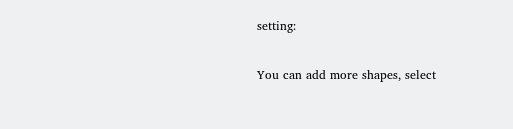setting:

You can add more shapes, select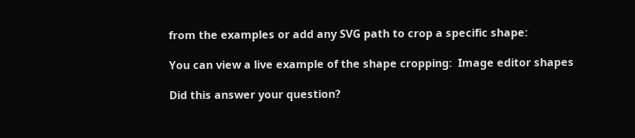from the examples or add any SVG path to crop a specific shape:

You can view a live example of the shape cropping:  Image editor shapes

Did this answer your question?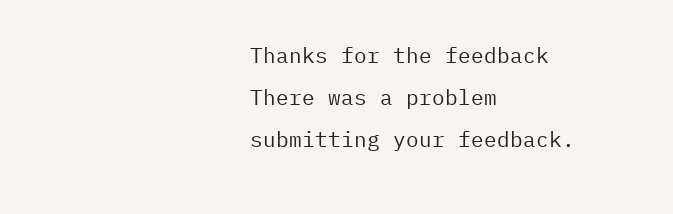Thanks for the feedback There was a problem submitting your feedback.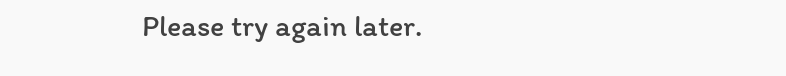Please try again later.